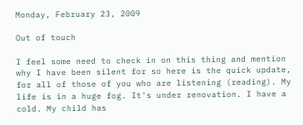Monday, February 23, 2009

Out of touch

I feel some need to check in on this thing and mention why I have been silent for so here is the quick update, for all of those of you who are listening (reading). My life is in a huge fog. It's under renovation. I have a cold. My child has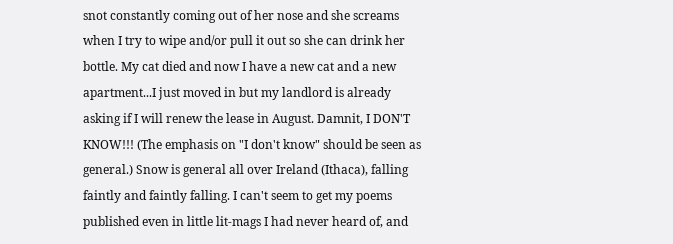snot constantly coming out of her nose and she screams when I try to wipe and/or pull it out so she can drink her bottle. My cat died and now I have a new cat and a new apartment...I just moved in but my landlord is already asking if I will renew the lease in August. Damnit, I DON'T KNOW!!! (The emphasis on "I don't know" should be seen as general.) Snow is general all over Ireland (Ithaca), falling faintly and faintly falling. I can't seem to get my poems published even in little lit-mags I had never heard of, and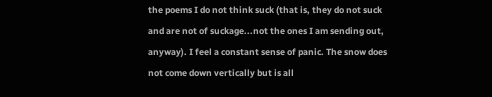the poems I do not think suck (that is, they do not suck and are not of suckage...not the ones I am sending out, anyway). I feel a constant sense of panic. The snow does not come down vertically but is all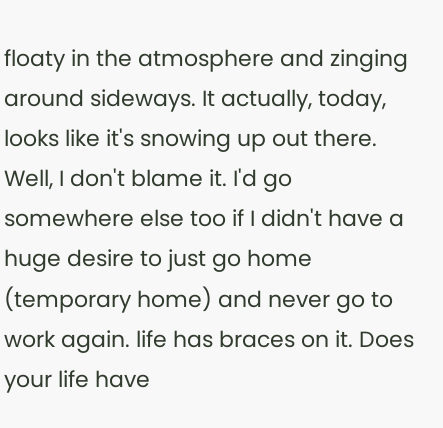floaty in the atmosphere and zinging around sideways. It actually, today, looks like it's snowing up out there. Well, I don't blame it. I'd go somewhere else too if I didn't have a huge desire to just go home (temporary home) and never go to work again. life has braces on it. Does your life have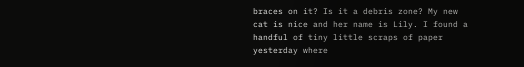braces on it? Is it a debris zone? My new cat is nice and her name is Lily. I found a handful of tiny little scraps of paper yesterday where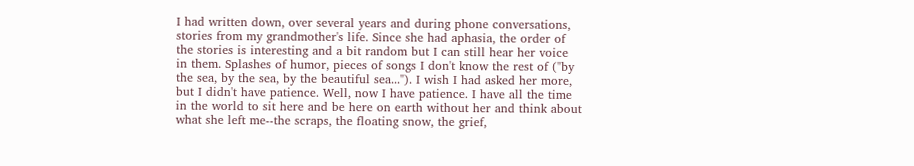I had written down, over several years and during phone conversations, stories from my grandmother's life. Since she had aphasia, the order of the stories is interesting and a bit random but I can still hear her voice in them. Splashes of humor, pieces of songs I don't know the rest of ("by the sea, by the sea, by the beautiful sea..."). I wish I had asked her more, but I didn't have patience. Well, now I have patience. I have all the time in the world to sit here and be here on earth without her and think about what she left me--the scraps, the floating snow, the grief,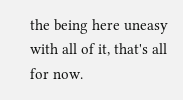the being here uneasy with all of it, that's all for now.